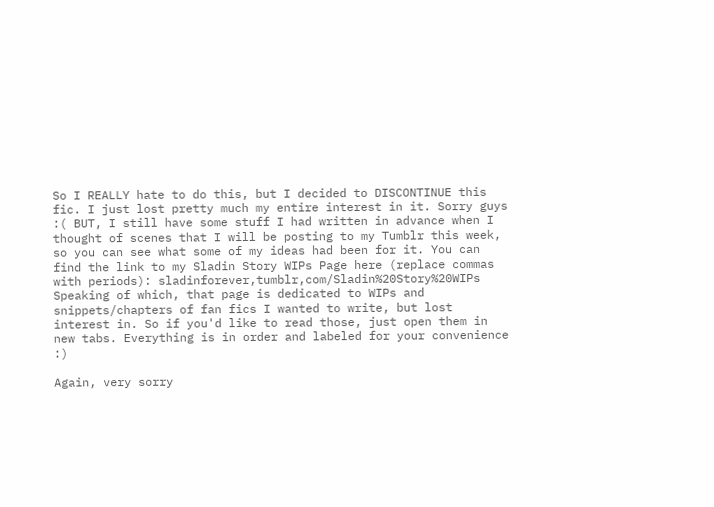So I REALLY hate to do this, but I decided to DISCONTINUE this fic. I just lost pretty much my entire interest in it. Sorry guys :( BUT, I still have some stuff I had written in advance when I thought of scenes that I will be posting to my Tumblr this week, so you can see what some of my ideas had been for it. You can find the link to my Sladin Story WIPs Page here (replace commas with periods): sladinforever,tumblr,com/Sladin%20Story%20WIPs Speaking of which, that page is dedicated to WIPs and snippets/chapters of fan fics I wanted to write, but lost interest in. So if you'd like to read those, just open them in new tabs. Everything is in order and labeled for your convenience :)

Again, very sorry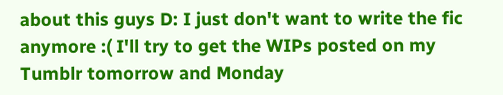about this guys D: I just don't want to write the fic anymore :( I'll try to get the WIPs posted on my Tumblr tomorrow and Monday